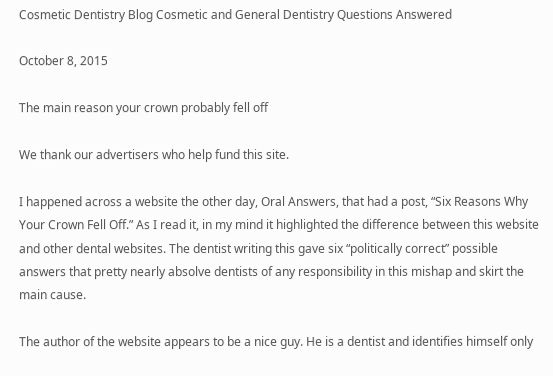Cosmetic Dentistry Blog Cosmetic and General Dentistry Questions Answered

October 8, 2015

The main reason your crown probably fell off

We thank our advertisers who help fund this site.

I happened across a website the other day, Oral Answers, that had a post, “Six Reasons Why Your Crown Fell Off.” As I read it, in my mind it highlighted the difference between this website and other dental websites. The dentist writing this gave six “politically correct” possible answers that pretty nearly absolve dentists of any responsibility in this mishap and skirt the main cause.

The author of the website appears to be a nice guy. He is a dentist and identifies himself only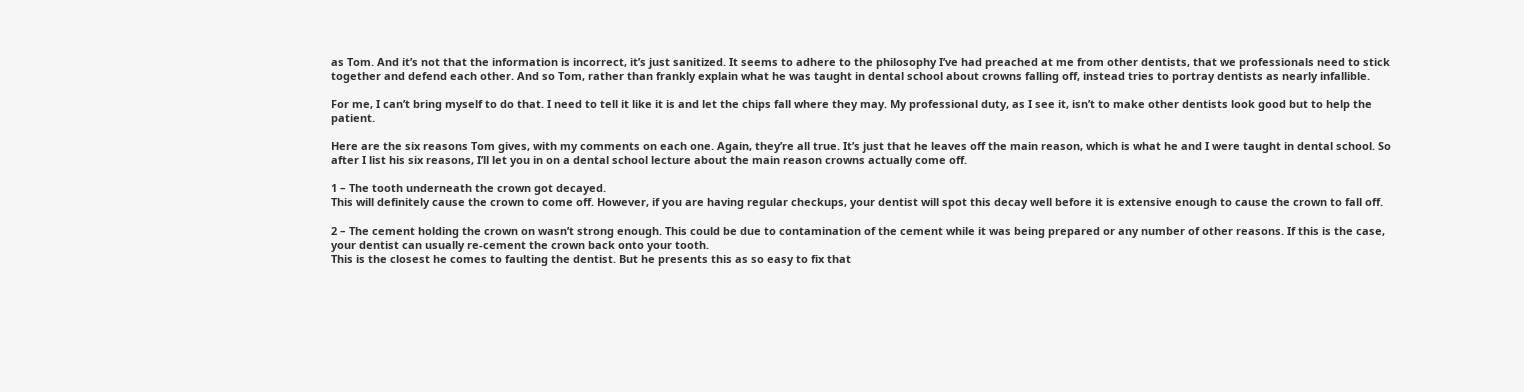as Tom. And it’s not that the information is incorrect, it’s just sanitized. It seems to adhere to the philosophy I’ve had preached at me from other dentists, that we professionals need to stick together and defend each other. And so Tom, rather than frankly explain what he was taught in dental school about crowns falling off, instead tries to portray dentists as nearly infallible.

For me, I can’t bring myself to do that. I need to tell it like it is and let the chips fall where they may. My professional duty, as I see it, isn’t to make other dentists look good but to help the patient.

Here are the six reasons Tom gives, with my comments on each one. Again, they’re all true. It’s just that he leaves off the main reason, which is what he and I were taught in dental school. So after I list his six reasons, I’ll let you in on a dental school lecture about the main reason crowns actually come off.

1 – The tooth underneath the crown got decayed.
This will definitely cause the crown to come off. However, if you are having regular checkups, your dentist will spot this decay well before it is extensive enough to cause the crown to fall off.

2 – The cement holding the crown on wasn’t strong enough. This could be due to contamination of the cement while it was being prepared or any number of other reasons. If this is the case, your dentist can usually re-cement the crown back onto your tooth.
This is the closest he comes to faulting the dentist. But he presents this as so easy to fix that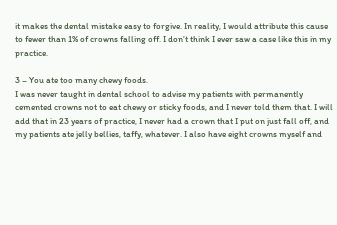it makes the dental mistake easy to forgive. In reality, I would attribute this cause to fewer than 1% of crowns falling off. I don’t think I ever saw a case like this in my practice.

3 – You ate too many chewy foods.
I was never taught in dental school to advise my patients with permanently cemented crowns not to eat chewy or sticky foods, and I never told them that. I will add that in 23 years of practice, I never had a crown that I put on just fall off, and my patients ate jelly bellies, taffy, whatever. I also have eight crowns myself and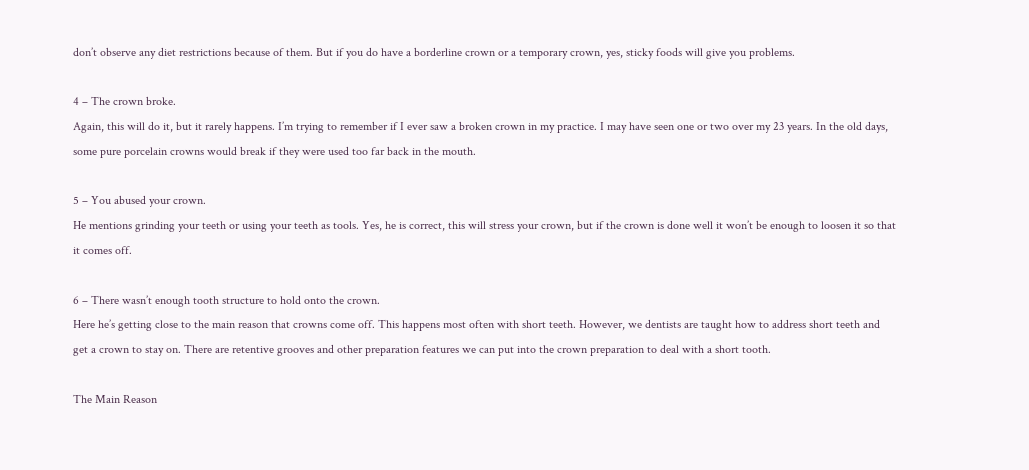don’t observe any diet restrictions because of them. But if you do have a borderline crown or a temporary crown, yes, sticky foods will give you problems.

4 – The crown broke.
Again, this will do it, but it rarely happens. I’m trying to remember if I ever saw a broken crown in my practice. I may have seen one or two over my 23 years. In the old days, some pure porcelain crowns would break if they were used too far back in the mouth.

5 – You abused your crown.
He mentions grinding your teeth or using your teeth as tools. Yes, he is correct, this will stress your crown, but if the crown is done well it won’t be enough to loosen it so that it comes off.

6 – There wasn’t enough tooth structure to hold onto the crown.
Here he’s getting close to the main reason that crowns come off. This happens most often with short teeth. However, we dentists are taught how to address short teeth and get a crown to stay on. There are retentive grooves and other preparation features we can put into the crown preparation to deal with a short tooth.

The Main Reason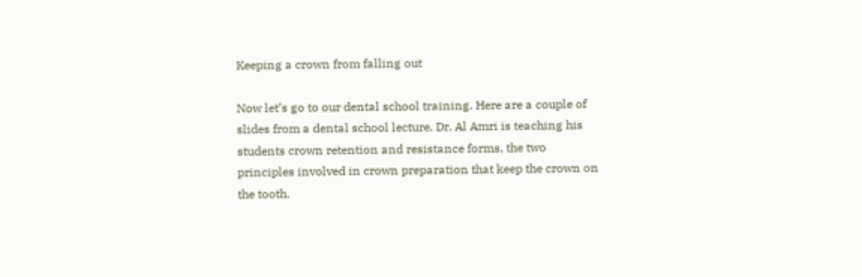Keeping a crown from falling out

Now let’s go to our dental school training. Here are a couple of slides from a dental school lecture. Dr. Al Amri is teaching his students crown retention and resistance forms, the two principles involved in crown preparation that keep the crown on the tooth.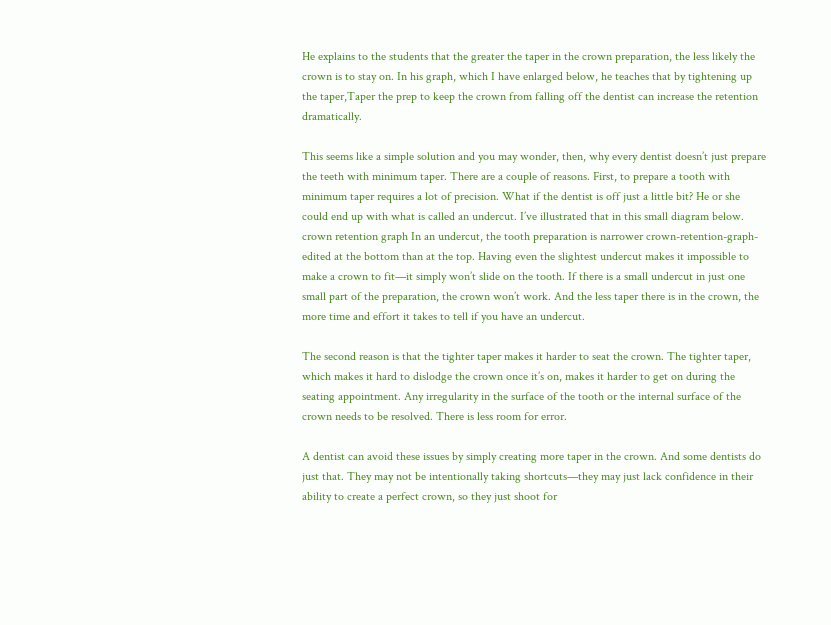He explains to the students that the greater the taper in the crown preparation, the less likely the crown is to stay on. In his graph, which I have enlarged below, he teaches that by tightening up the taper,Taper the prep to keep the crown from falling off the dentist can increase the retention dramatically.

This seems like a simple solution and you may wonder, then, why every dentist doesn’t just prepare the teeth with minimum taper. There are a couple of reasons. First, to prepare a tooth with minimum taper requires a lot of precision. What if the dentist is off just a little bit? He or she could end up with what is called an undercut. I’ve illustrated that in this small diagram below. crown retention graph In an undercut, the tooth preparation is narrower crown-retention-graph-edited at the bottom than at the top. Having even the slightest undercut makes it impossible to make a crown to fit—it simply won’t slide on the tooth. If there is a small undercut in just one small part of the preparation, the crown won’t work. And the less taper there is in the crown, the more time and effort it takes to tell if you have an undercut.

The second reason is that the tighter taper makes it harder to seat the crown. The tighter taper, which makes it hard to dislodge the crown once it’s on, makes it harder to get on during the seating appointment. Any irregularity in the surface of the tooth or the internal surface of the crown needs to be resolved. There is less room for error.

A dentist can avoid these issues by simply creating more taper in the crown. And some dentists do just that. They may not be intentionally taking shortcuts—they may just lack confidence in their ability to create a perfect crown, so they just shoot for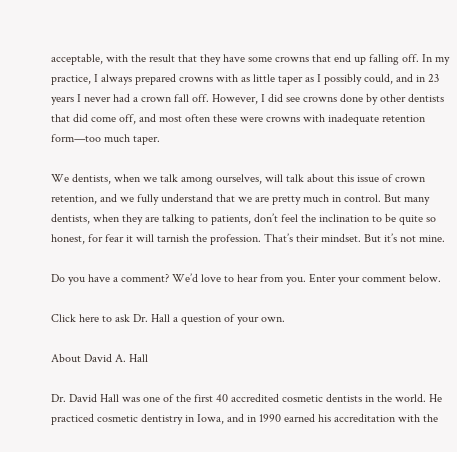acceptable, with the result that they have some crowns that end up falling off. In my practice, I always prepared crowns with as little taper as I possibly could, and in 23 years I never had a crown fall off. However, I did see crowns done by other dentists that did come off, and most often these were crowns with inadequate retention form—too much taper.

We dentists, when we talk among ourselves, will talk about this issue of crown retention, and we fully understand that we are pretty much in control. But many dentists, when they are talking to patients, don’t feel the inclination to be quite so honest, for fear it will tarnish the profession. That’s their mindset. But it’s not mine.

Do you have a comment? We’d love to hear from you. Enter your comment below.

Click here to ask Dr. Hall a question of your own.

About David A. Hall

Dr. David Hall was one of the first 40 accredited cosmetic dentists in the world. He practiced cosmetic dentistry in Iowa, and in 1990 earned his accreditation with the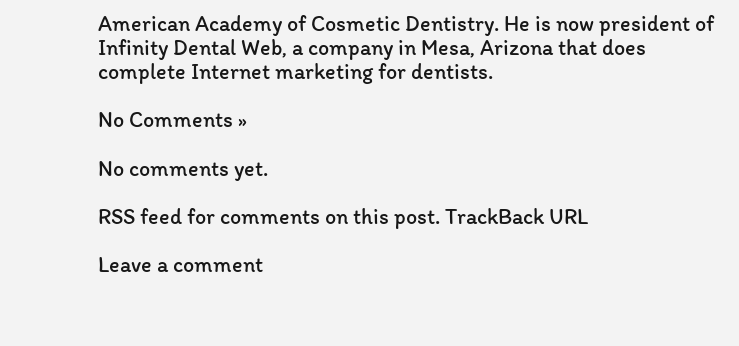American Academy of Cosmetic Dentistry. He is now president of Infinity Dental Web, a company in Mesa, Arizona that does complete Internet marketing for dentists.

No Comments »

No comments yet.

RSS feed for comments on this post. TrackBack URL

Leave a comment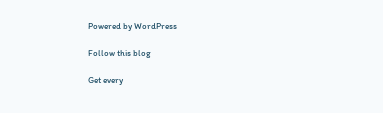Powered by WordPress

Follow this blog

Get every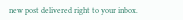new post delivered right to your inbox.